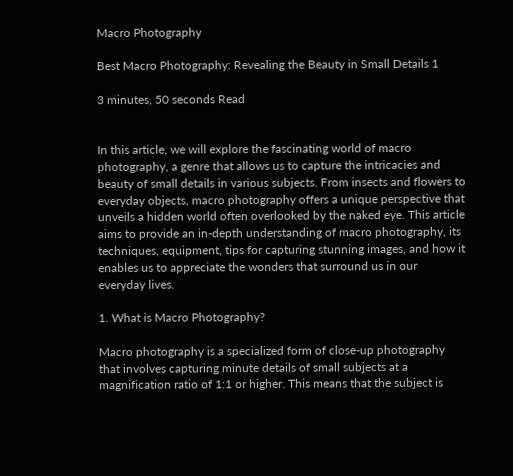Macro Photography

Best Macro Photography: Revealing the Beauty in Small Details 1

3 minutes, 50 seconds Read


In this article, we will explore the fascinating world of macro photography, a genre that allows us to capture the intricacies and beauty of small details in various subjects. From insects and flowers to everyday objects, macro photography offers a unique perspective that unveils a hidden world often overlooked by the naked eye. This article aims to provide an in-depth understanding of macro photography, its techniques, equipment, tips for capturing stunning images, and how it enables us to appreciate the wonders that surround us in our everyday lives.

1. What is Macro Photography?

Macro photography is a specialized form of close-up photography that involves capturing minute details of small subjects at a magnification ratio of 1:1 or higher. This means that the subject is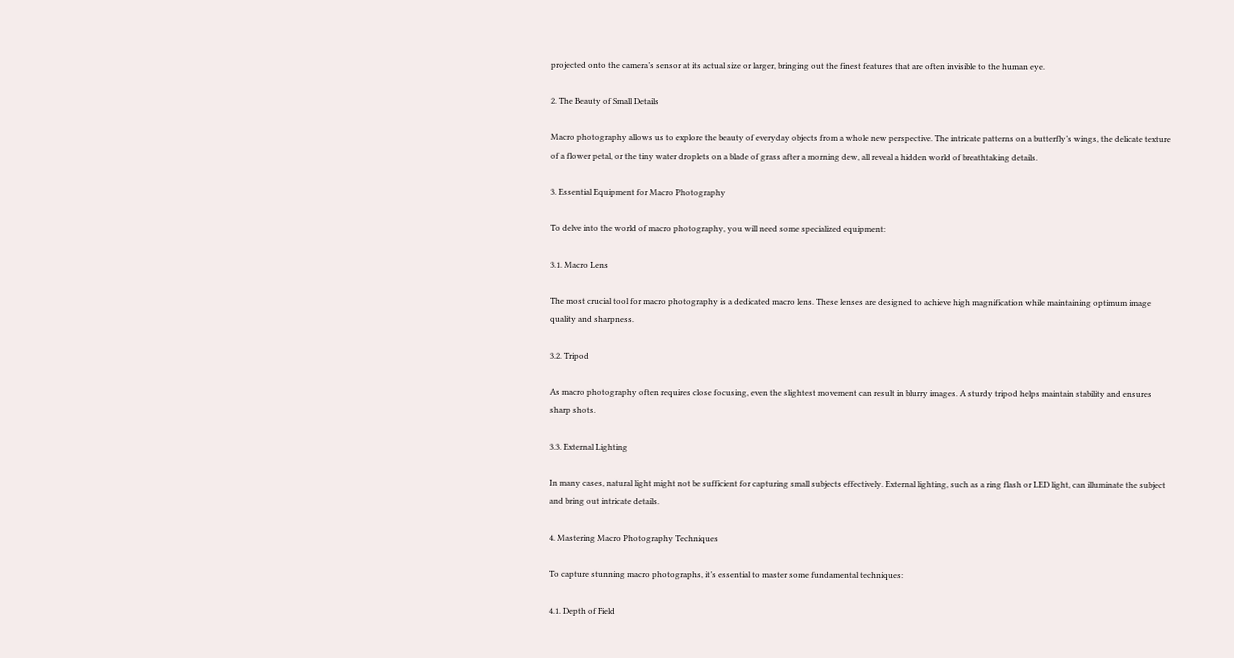projected onto the camera’s sensor at its actual size or larger, bringing out the finest features that are often invisible to the human eye.

2. The Beauty of Small Details

Macro photography allows us to explore the beauty of everyday objects from a whole new perspective. The intricate patterns on a butterfly’s wings, the delicate texture of a flower petal, or the tiny water droplets on a blade of grass after a morning dew, all reveal a hidden world of breathtaking details.

3. Essential Equipment for Macro Photography

To delve into the world of macro photography, you will need some specialized equipment:

3.1. Macro Lens

The most crucial tool for macro photography is a dedicated macro lens. These lenses are designed to achieve high magnification while maintaining optimum image quality and sharpness.

3.2. Tripod

As macro photography often requires close focusing, even the slightest movement can result in blurry images. A sturdy tripod helps maintain stability and ensures sharp shots.

3.3. External Lighting

In many cases, natural light might not be sufficient for capturing small subjects effectively. External lighting, such as a ring flash or LED light, can illuminate the subject and bring out intricate details.

4. Mastering Macro Photography Techniques

To capture stunning macro photographs, it’s essential to master some fundamental techniques:

4.1. Depth of Field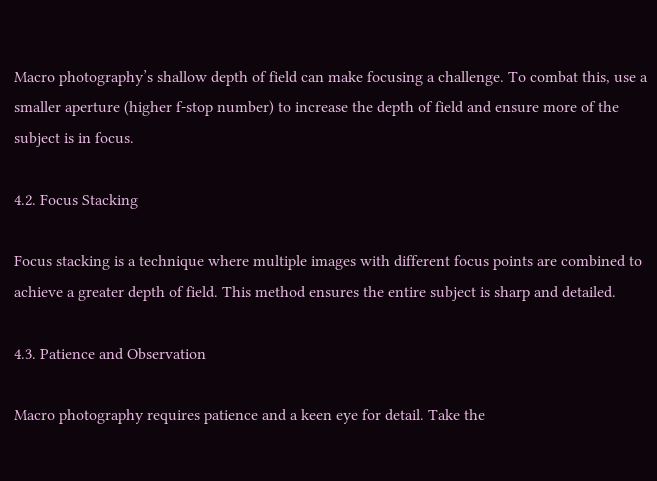Macro photography’s shallow depth of field can make focusing a challenge. To combat this, use a smaller aperture (higher f-stop number) to increase the depth of field and ensure more of the subject is in focus.

4.2. Focus Stacking

Focus stacking is a technique where multiple images with different focus points are combined to achieve a greater depth of field. This method ensures the entire subject is sharp and detailed.

4.3. Patience and Observation

Macro photography requires patience and a keen eye for detail. Take the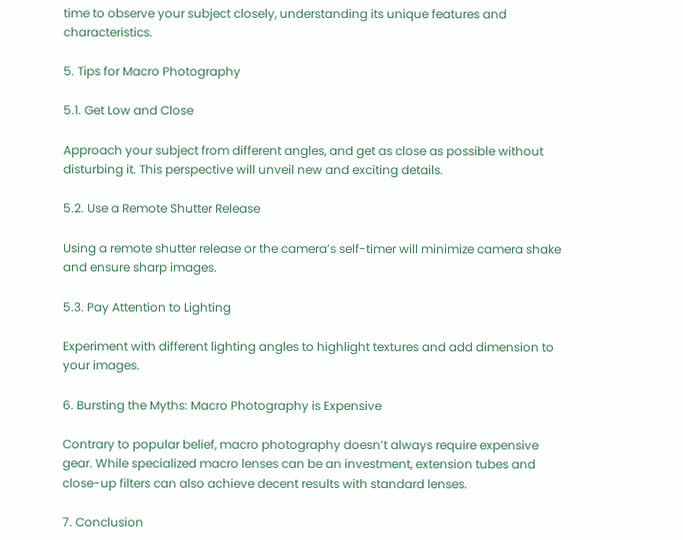time to observe your subject closely, understanding its unique features and characteristics.

5. Tips for Macro Photography

5.1. Get Low and Close

Approach your subject from different angles, and get as close as possible without disturbing it. This perspective will unveil new and exciting details.

5.2. Use a Remote Shutter Release

Using a remote shutter release or the camera’s self-timer will minimize camera shake and ensure sharp images.

5.3. Pay Attention to Lighting

Experiment with different lighting angles to highlight textures and add dimension to your images.

6. Bursting the Myths: Macro Photography is Expensive

Contrary to popular belief, macro photography doesn’t always require expensive gear. While specialized macro lenses can be an investment, extension tubes and close-up filters can also achieve decent results with standard lenses.

7. Conclusion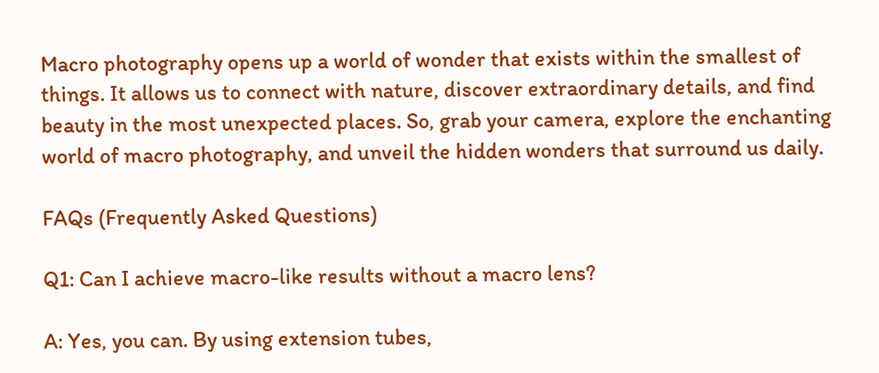Macro photography opens up a world of wonder that exists within the smallest of things. It allows us to connect with nature, discover extraordinary details, and find beauty in the most unexpected places. So, grab your camera, explore the enchanting world of macro photography, and unveil the hidden wonders that surround us daily.

FAQs (Frequently Asked Questions)

Q1: Can I achieve macro-like results without a macro lens?

A: Yes, you can. By using extension tubes,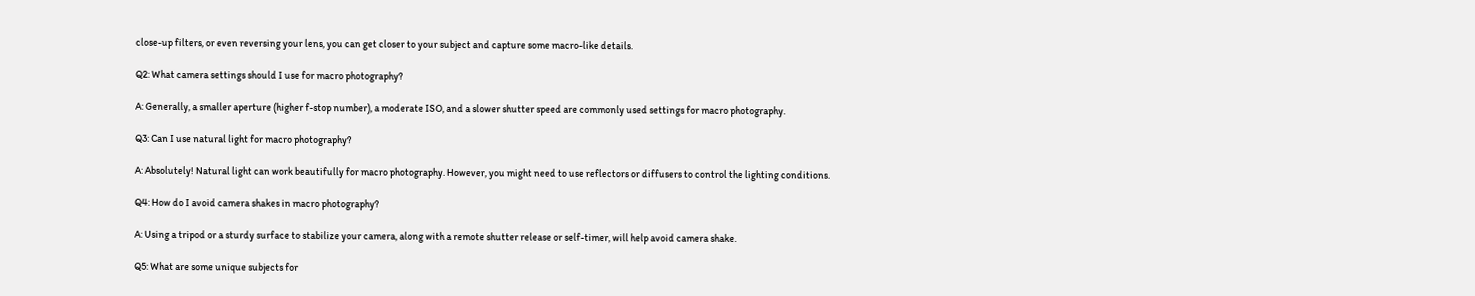close-up filters, or even reversing your lens, you can get closer to your subject and capture some macro-like details.

Q2: What camera settings should I use for macro photography?

A: Generally, a smaller aperture (higher f-stop number), a moderate ISO, and a slower shutter speed are commonly used settings for macro photography.

Q3: Can I use natural light for macro photography?

A: Absolutely! Natural light can work beautifully for macro photography. However, you might need to use reflectors or diffusers to control the lighting conditions.

Q4: How do I avoid camera shakes in macro photography?

A: Using a tripod or a sturdy surface to stabilize your camera, along with a remote shutter release or self-timer, will help avoid camera shake.

Q5: What are some unique subjects for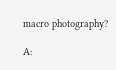macro photography?

A: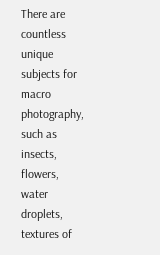There are countless unique subjects for macro photography, such as insects, flowers, water droplets, textures of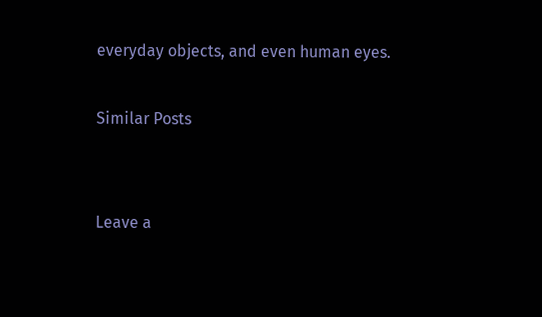everyday objects, and even human eyes.

Similar Posts


Leave a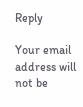Reply

Your email address will not be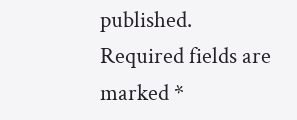published. Required fields are marked *